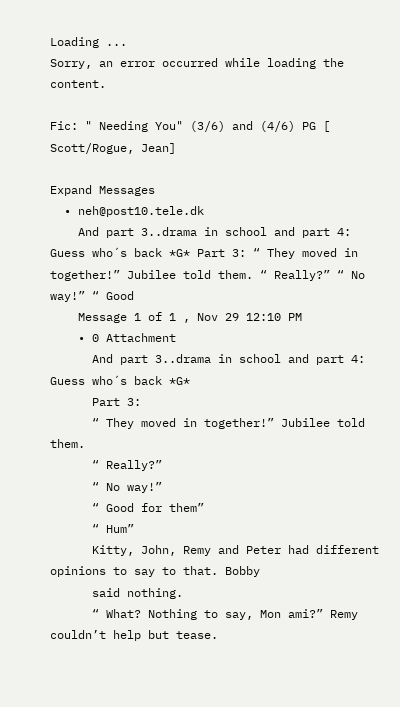Loading ...
Sorry, an error occurred while loading the content.

Fic: " Needing You" (3/6) and (4/6) PG [ Scott/Rogue, Jean]

Expand Messages
  • neh@post10.tele.dk
    And part 3..drama in school and part 4: Guess who´s back *G* Part 3: “ They moved in together!” Jubilee told them. “ Really?” “ No way!” “ Good
    Message 1 of 1 , Nov 29 12:10 PM
    • 0 Attachment
      And part 3..drama in school and part 4: Guess who´s back *G*
      Part 3:
      “ They moved in together!” Jubilee told them.
      “ Really?”
      “ No way!”
      “ Good for them”
      “ Hum”
      Kitty, John, Remy and Peter had different opinions to say to that. Bobby
      said nothing.
      “ What? Nothing to say, Mon ami?” Remy couldn’t help but tease.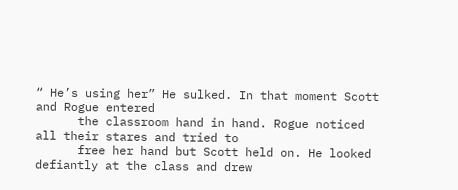“ He’s using her” He sulked. In that moment Scott and Rogue entered
      the classroom hand in hand. Rogue noticed all their stares and tried to
      free her hand but Scott held on. He looked defiantly at the class and drew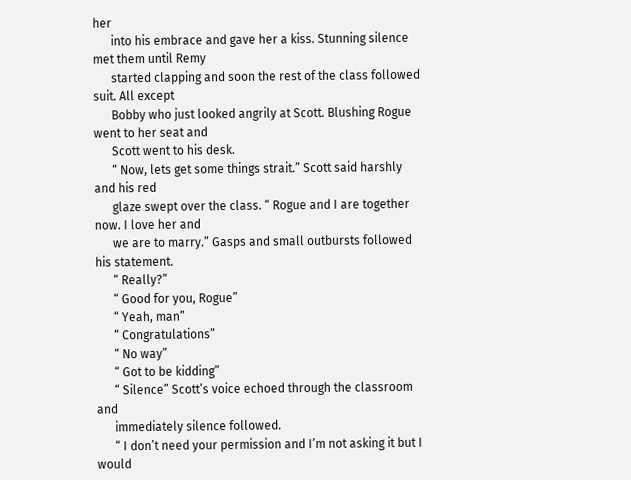her
      into his embrace and gave her a kiss. Stunning silence met them until Remy
      started clapping and soon the rest of the class followed suit. All except
      Bobby who just looked angrily at Scott. Blushing Rogue went to her seat and
      Scott went to his desk.
      “ Now, lets get some things strait.” Scott said harshly and his red
      glaze swept over the class. “ Rogue and I are together now. I love her and
      we are to marry.” Gasps and small outbursts followed his statement.
      “ Really?”
      “ Good for you, Rogue”
      “ Yeah, man”
      “ Congratulations”
      “ No way”
      “ Got to be kidding”
      “ Silence” Scott’s voice echoed through the classroom and
      immediately silence followed.
      “ I don’t need your permission and I’m not asking it but I would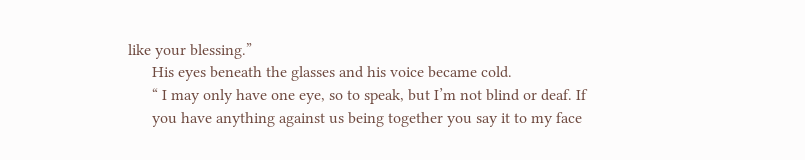like your blessing.”
      His eyes beneath the glasses and his voice became cold.
      “ I may only have one eye, so to speak, but I’m not blind or deaf. If
      you have anything against us being together you say it to my face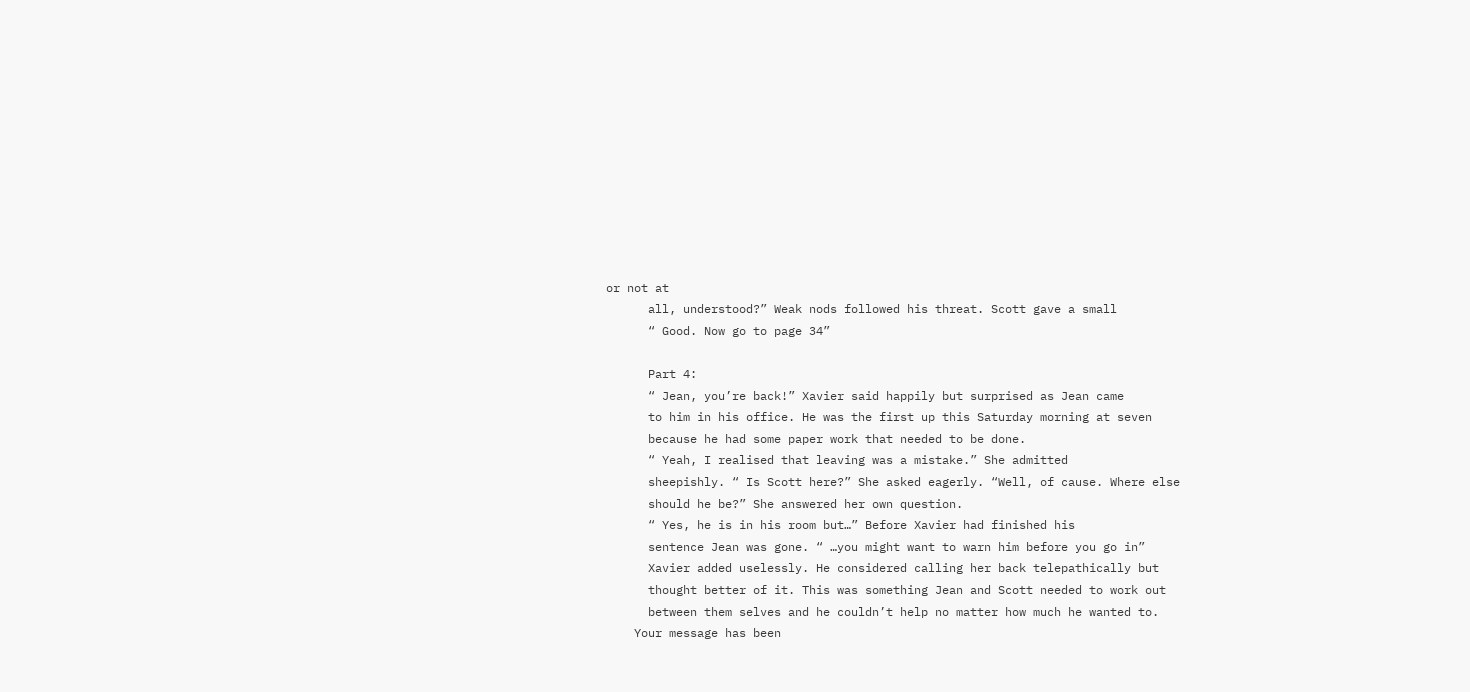or not at
      all, understood?” Weak nods followed his threat. Scott gave a small
      “ Good. Now go to page 34”

      Part 4:
      “ Jean, you’re back!” Xavier said happily but surprised as Jean came
      to him in his office. He was the first up this Saturday morning at seven
      because he had some paper work that needed to be done.
      “ Yeah, I realised that leaving was a mistake.” She admitted
      sheepishly. “ Is Scott here?” She asked eagerly. “Well, of cause. Where else
      should he be?” She answered her own question.
      “ Yes, he is in his room but…” Before Xavier had finished his
      sentence Jean was gone. “ …you might want to warn him before you go in”
      Xavier added uselessly. He considered calling her back telepathically but
      thought better of it. This was something Jean and Scott needed to work out
      between them selves and he couldn’t help no matter how much he wanted to.
    Your message has been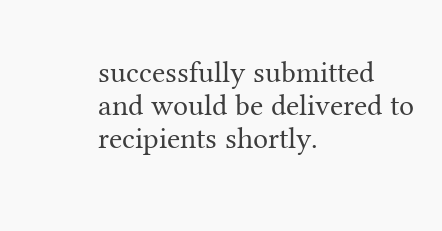successfully submitted and would be delivered to recipients shortly.